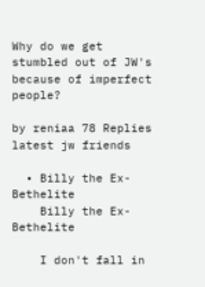Why do we get stumbled out of JW's because of imperfect people?

by reniaa 78 Replies latest jw friends

  • Billy the Ex-Bethelite
    Billy the Ex-Bethelite

    I don't fall in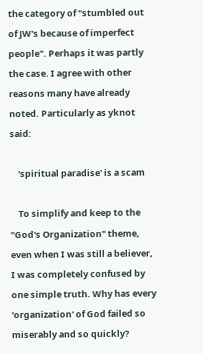the category of "stumbled out of JW's because of imperfect people". Perhaps it was partly the case. I agree with other reasons many have already noted. Particularly as yknot said:

    'spiritual paradise' is a scam

    To simplify and keep to the "God's Organization" theme, even when I was still a believer, I was completely confused by one simple truth. Why has every 'organization' of God failed so miserably and so quickly?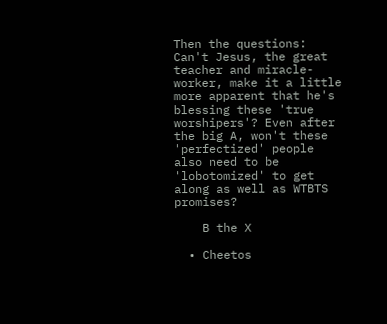Then the questions: Can't Jesus, the great teacher and miracle-worker, make it a little more apparent that he's blessing these 'true worshipers'? Even after the big A, won't these 'perfectized' people also need to be 'lobotomized' to get along as well as WTBTS promises?

    B the X

  • Cheetos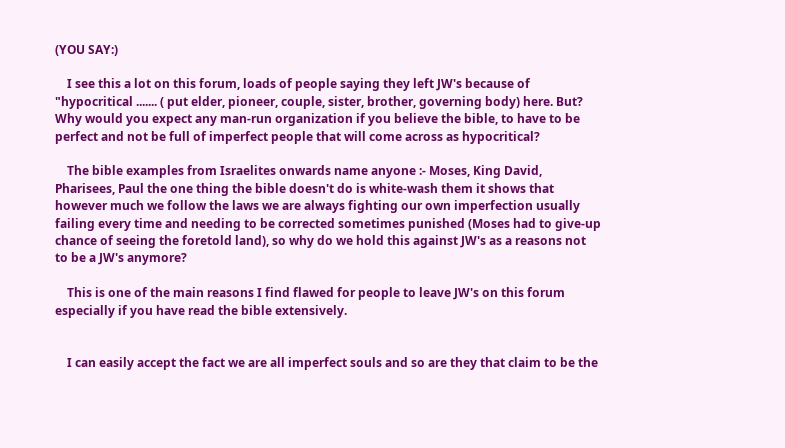(YOU SAY:)

    I see this a lot on this forum, loads of people saying they left JW's because of "hypocritical ....... ( put elder, pioneer, couple, sister, brother, governing body) here. But? Why would you expect any man-run organization if you believe the bible, to have to be perfect and not be full of imperfect people that will come across as hypocritical?

    The bible examples from Israelites onwards name anyone :- Moses, King David, Pharisees, Paul the one thing the bible doesn't do is white-wash them it shows that however much we follow the laws we are always fighting our own imperfection usually failing every time and needing to be corrected sometimes punished (Moses had to give-up chance of seeing the foretold land), so why do we hold this against JW's as a reasons not to be a JW's anymore?

    This is one of the main reasons I find flawed for people to leave JW's on this forum especially if you have read the bible extensively.


    I can easily accept the fact we are all imperfect souls and so are they that claim to be the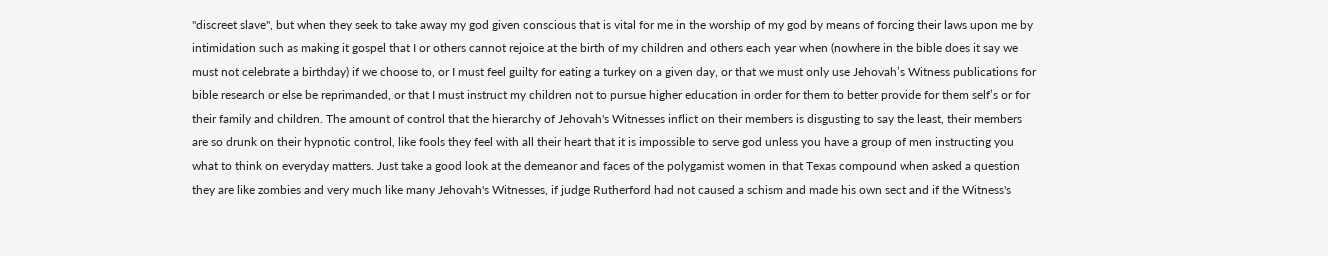"discreet slave", but when they seek to take away my god given conscious that is vital for me in the worship of my god by means of forcing their laws upon me by intimidation such as making it gospel that I or others cannot rejoice at the birth of my children and others each year when (nowhere in the bible does it say we must not celebrate a birthday) if we choose to, or I must feel guilty for eating a turkey on a given day, or that we must only use Jehovah’s Witness publications for bible research or else be reprimanded, or that I must instruct my children not to pursue higher education in order for them to better provide for them self’s or for their family and children. The amount of control that the hierarchy of Jehovah's Witnesses inflict on their members is disgusting to say the least, their members are so drunk on their hypnotic control, like fools they feel with all their heart that it is impossible to serve god unless you have a group of men instructing you what to think on everyday matters. Just take a good look at the demeanor and faces of the polygamist women in that Texas compound when asked a question they are like zombies and very much like many Jehovah's Witnesses, if judge Rutherford had not caused a schism and made his own sect and if the Witness's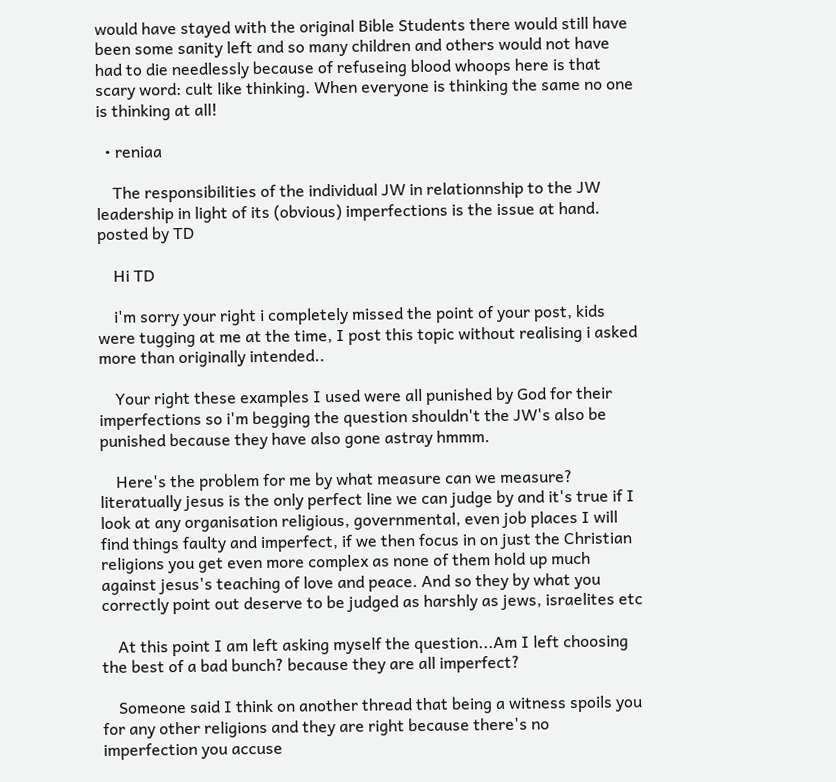would have stayed with the original Bible Students there would still have been some sanity left and so many children and others would not have had to die needlessly because of refuseing blood whoops here is that scary word: cult like thinking. When everyone is thinking the same no one is thinking at all!

  • reniaa

    The responsibilities of the individual JW in relationnship to the JW leadership in light of its (obvious) imperfections is the issue at hand. posted by TD

    Hi TD

    i'm sorry your right i completely missed the point of your post, kids were tugging at me at the time, I post this topic without realising i asked more than originally intended..

    Your right these examples I used were all punished by God for their imperfections so i'm begging the question shouldn't the JW's also be punished because they have also gone astray hmmm.

    Here's the problem for me by what measure can we measure? literatually jesus is the only perfect line we can judge by and it's true if I look at any organisation religious, governmental, even job places I will find things faulty and imperfect, if we then focus in on just the Christian religions you get even more complex as none of them hold up much against jesus's teaching of love and peace. And so they by what you correctly point out deserve to be judged as harshly as jews, israelites etc

    At this point I am left asking myself the question...Am I left choosing the best of a bad bunch? because they are all imperfect?

    Someone said I think on another thread that being a witness spoils you for any other religions and they are right because there's no imperfection you accuse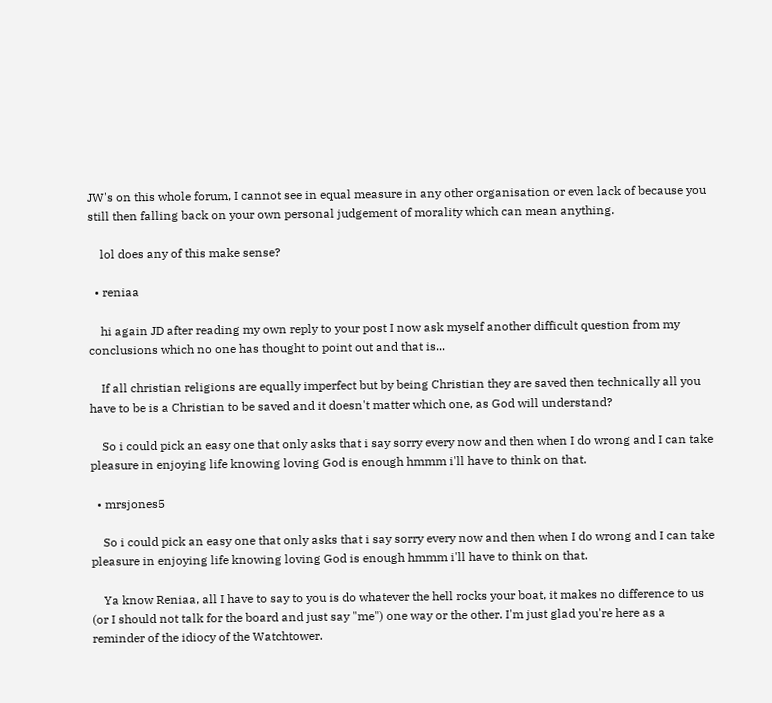JW's on this whole forum, I cannot see in equal measure in any other organisation or even lack of because you still then falling back on your own personal judgement of morality which can mean anything.

    lol does any of this make sense?

  • reniaa

    hi again JD after reading my own reply to your post I now ask myself another difficult question from my conclusions which no one has thought to point out and that is...

    If all christian religions are equally imperfect but by being Christian they are saved then technically all you have to be is a Christian to be saved and it doesn't matter which one, as God will understand?

    So i could pick an easy one that only asks that i say sorry every now and then when I do wrong and I can take pleasure in enjoying life knowing loving God is enough hmmm i'll have to think on that.

  • mrsjones5

    So i could pick an easy one that only asks that i say sorry every now and then when I do wrong and I can take pleasure in enjoying life knowing loving God is enough hmmm i'll have to think on that.

    Ya know Reniaa, all I have to say to you is do whatever the hell rocks your boat, it makes no difference to us (or I should not talk for the board and just say "me") one way or the other. I'm just glad you're here as a reminder of the idiocy of the Watchtower.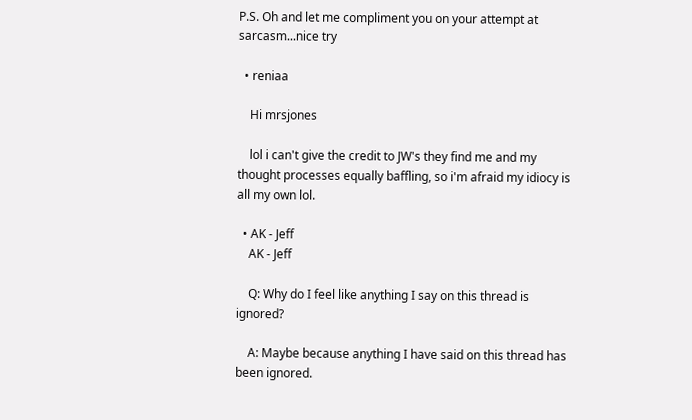P.S. Oh and let me compliment you on your attempt at sarcasm...nice try

  • reniaa

    Hi mrsjones

    lol i can't give the credit to JW's they find me and my thought processes equally baffling, so i'm afraid my idiocy is all my own lol.

  • AK - Jeff
    AK - Jeff

    Q: Why do I feel like anything I say on this thread is ignored?

    A: Maybe because anything I have said on this thread has been ignored.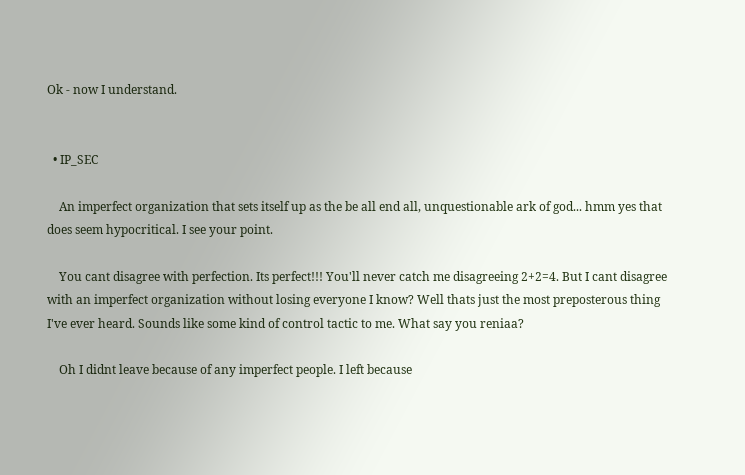Ok - now I understand.


  • IP_SEC

    An imperfect organization that sets itself up as the be all end all, unquestionable ark of god... hmm yes that does seem hypocritical. I see your point.

    You cant disagree with perfection. Its perfect!!! You'll never catch me disagreeing 2+2=4. But I cant disagree with an imperfect organization without losing everyone I know? Well thats just the most preposterous thing I've ever heard. Sounds like some kind of control tactic to me. What say you reniaa?

    Oh I didnt leave because of any imperfect people. I left because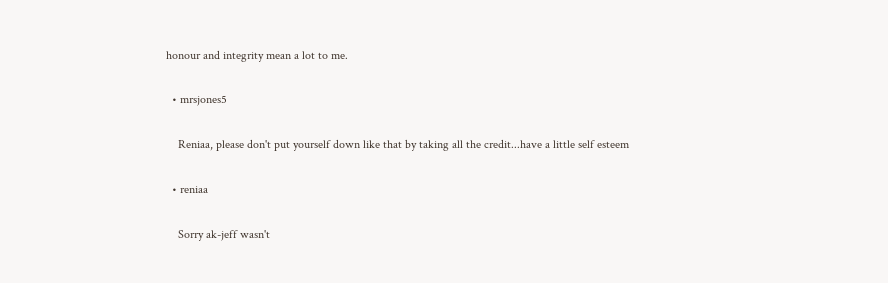honour and integrity mean a lot to me.

  • mrsjones5

    Reniaa, please don't put yourself down like that by taking all the credit...have a little self esteem

  • reniaa

    Sorry ak-jeff wasn't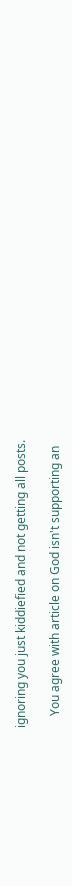ignoring you just kiddiefied and not getting all posts.

    You agree with article on God isn't supporting an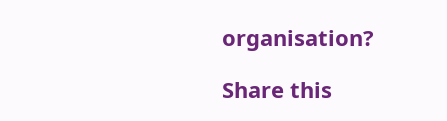organisation?

Share this